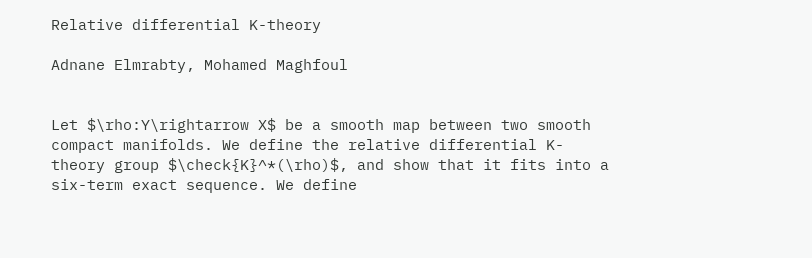Relative differential K-theory

Adnane Elmrabty, Mohamed Maghfoul


Let $\rho:Y\rightarrow X$ be a smooth map between two smooth compact manifolds. We define the relative differential K-theory group $\check{K}^*(\rho)$, and show that it fits into a six-term exact sequence. We define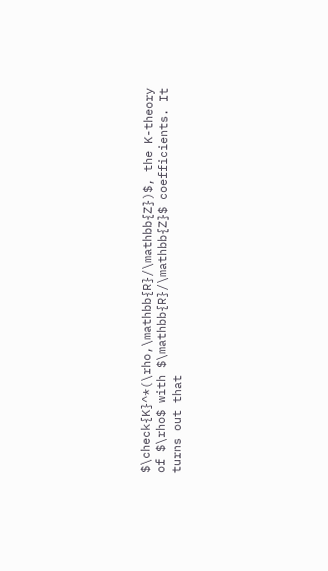$\check{K}^*(\rho,\mathbb{R}/\mathbb{Z})$, the K-theory of $\rho$ with $\mathbb{R}/\mathbb{Z}$ coefficients. It turns out that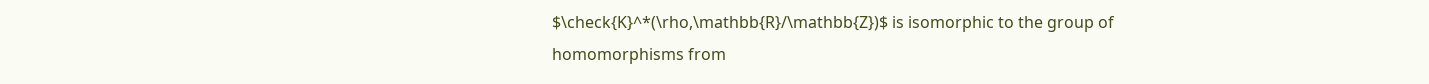$\check{K}^*(\rho,\mathbb{R}/\mathbb{Z})$ is isomorphic to the group of homomorphisms from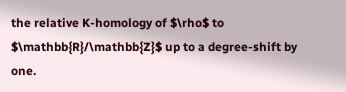the relative K-homology of $\rho$ to $\mathbb{R}/\mathbb{Z}$ up to a degree-shift by one.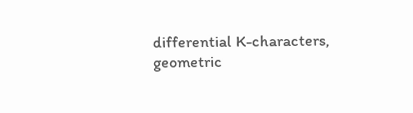differential K-characters, geometric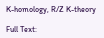K-homology, R/Z K-theory

Full Text: